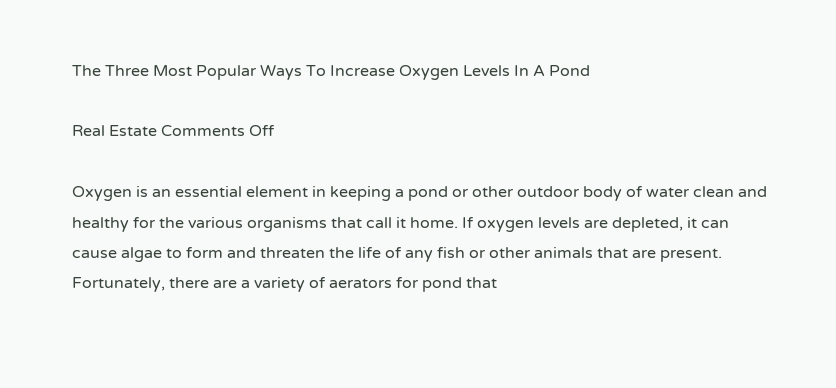The Three Most Popular Ways To Increase Oxygen Levels In A Pond

Real Estate Comments Off

Oxygen is an essential element in keeping a pond or other outdoor body of water clean and healthy for the various organisms that call it home. If oxygen levels are depleted, it can cause algae to form and threaten the life of any fish or other animals that are present. Fortunately, there are a variety of aerators for pond that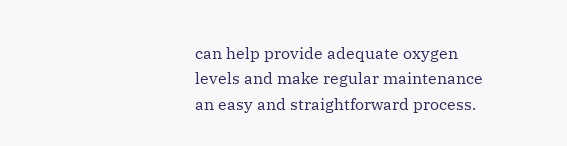can help provide adequate oxygen levels and make regular maintenance an easy and straightforward process.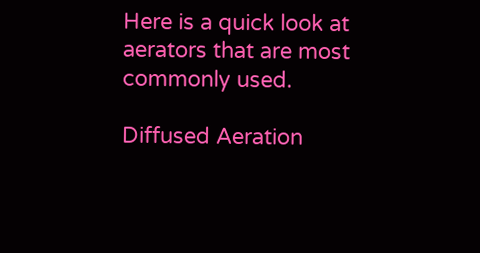Here is a quick look at aerators that are most commonly used.

Diffused Aeration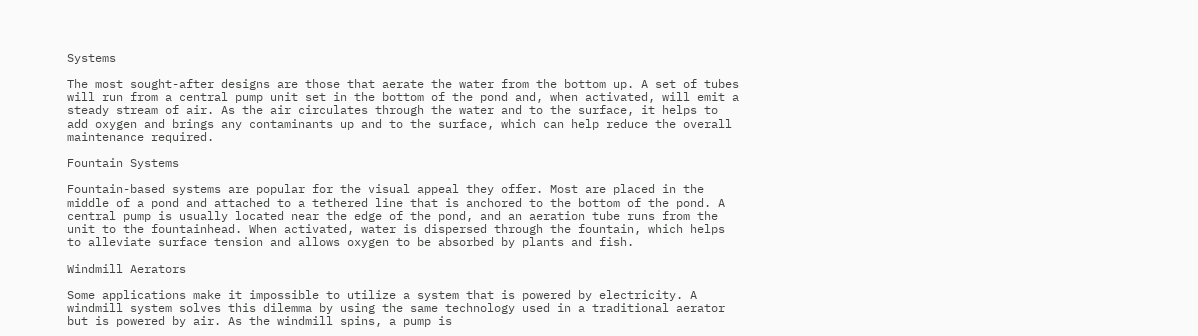Systems

The most sought-after designs are those that aerate the water from the bottom up. A set of tubes will run from a central pump unit set in the bottom of the pond and, when activated, will emit a steady stream of air. As the air circulates through the water and to the surface, it helps to add oxygen and brings any contaminants up and to the surface, which can help reduce the overall maintenance required.

Fountain Systems

Fountain-based systems are popular for the visual appeal they offer. Most are placed in the middle of a pond and attached to a tethered line that is anchored to the bottom of the pond. A central pump is usually located near the edge of the pond, and an aeration tube runs from the unit to the fountainhead. When activated, water is dispersed through the fountain, which helps to alleviate surface tension and allows oxygen to be absorbed by plants and fish.

Windmill Aerators

Some applications make it impossible to utilize a system that is powered by electricity. A windmill system solves this dilemma by using the same technology used in a traditional aerator but is powered by air. As the windmill spins, a pump is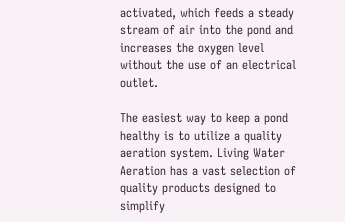activated, which feeds a steady stream of air into the pond and increases the oxygen level without the use of an electrical outlet.

The easiest way to keep a pond healthy is to utilize a quality aeration system. Living Water Aeration has a vast selection of quality products designed to simplify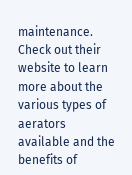maintenance. Check out their website to learn more about the various types of aerators available and the benefits of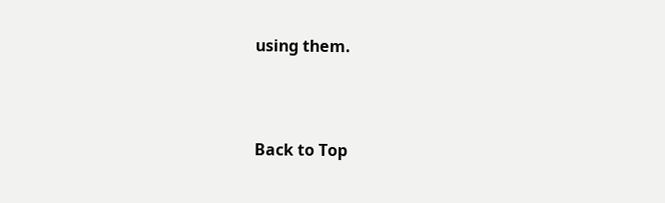using them.



Back to Top